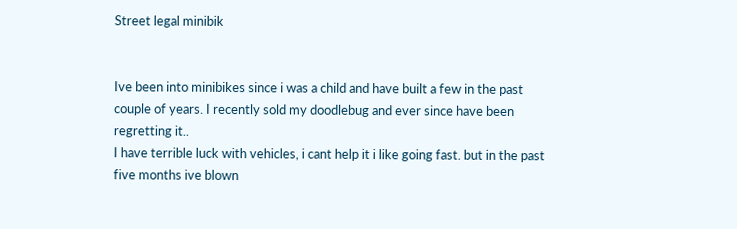Street legal minibik


Ive been into minibikes since i was a child and have built a few in the past couple of years. I recently sold my doodlebug and ever since have been regretting it..
I have terrible luck with vehicles, i cant help it i like going fast. but in the past five months ive blown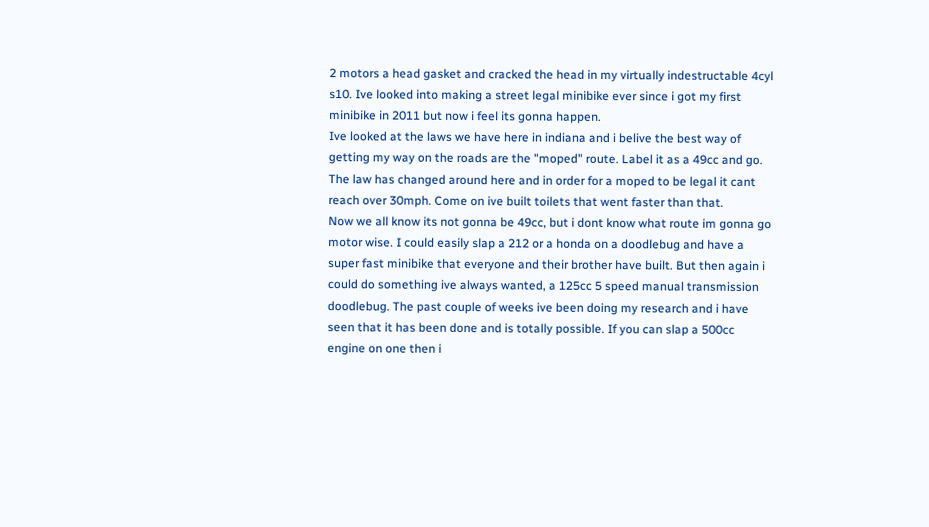2 motors a head gasket and cracked the head in my virtually indestructable 4cyl s10. Ive looked into making a street legal minibike ever since i got my first minibike in 2011 but now i feel its gonna happen.
Ive looked at the laws we have here in indiana and i belive the best way of getting my way on the roads are the "moped" route. Label it as a 49cc and go. The law has changed around here and in order for a moped to be legal it cant reach over 30mph. Come on ive built toilets that went faster than that.
Now we all know its not gonna be 49cc, but i dont know what route im gonna go motor wise. I could easily slap a 212 or a honda on a doodlebug and have a super fast minibike that everyone and their brother have built. But then again i could do something ive always wanted, a 125cc 5 speed manual transmission doodlebug. The past couple of weeks ive been doing my research and i have seen that it has been done and is totally possible. If you can slap a 500cc engine on one then i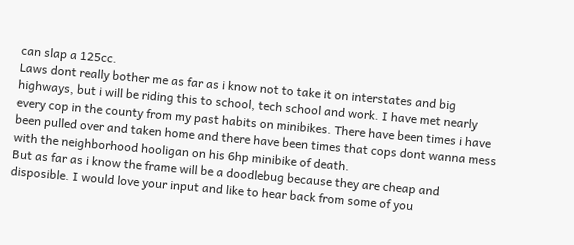can slap a 125cc.
Laws dont really bother me as far as i know not to take it on interstates and big highways, but i will be riding this to school, tech school and work. I have met nearly every cop in the county from my past habits on minibikes. There have been times i have been pulled over and taken home and there have been times that cops dont wanna mess with the neighborhood hooligan on his 6hp minibike of death.
But as far as i know the frame will be a doodlebug because they are cheap and disposible. I would love your input and like to hear back from some of you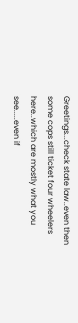Greetings...check state law..even then some cops still ticket four wheelers here..which are mostly what you see.....even if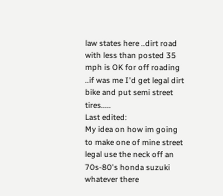law states here ..dirt road with less than posted 35 mph is OK for off roading ..if was me I'd get legal dirt bike and put semi street tires.....
Last edited:
My idea on how im going to make one of mine street legal use the neck off an 70s-80's honda suzuki whatever there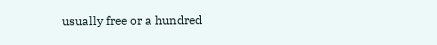usually free or a hundred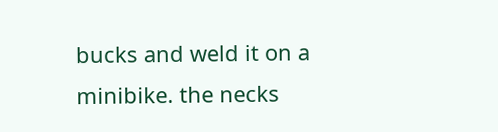bucks and weld it on a minibike. the necks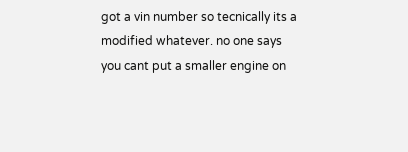got a vin number so tecnically its a modified whatever. no one says you cant put a smaller engine on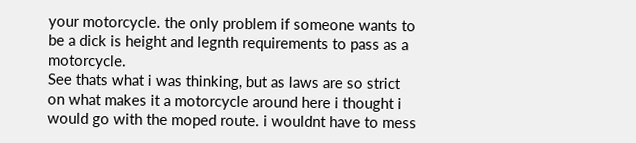your motorcycle. the only problem if someone wants to be a dick is height and legnth requirements to pass as a motorcycle.
See thats what i was thinking, but as laws are so strict on what makes it a motorcycle around here i thought i would go with the moped route. i wouldnt have to mess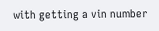with getting a vin number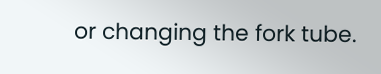or changing the fork tube.